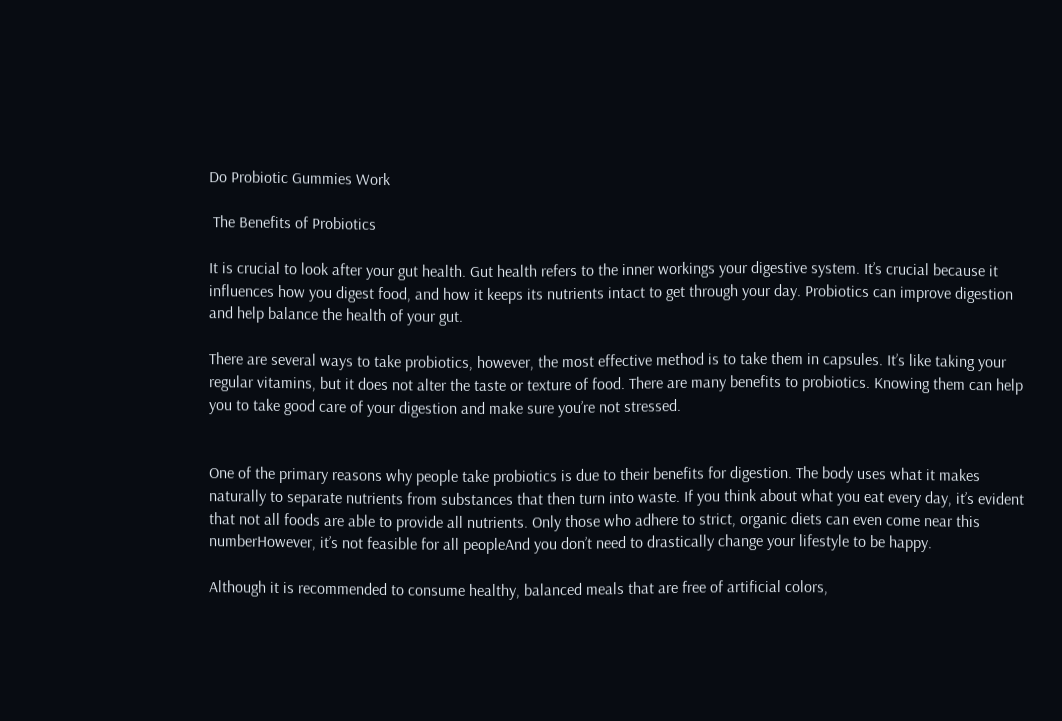Do Probiotic Gummies Work

 The Benefits of Probiotics

It is crucial to look after your gut health. Gut health refers to the inner workings your digestive system. It’s crucial because it influences how you digest food, and how it keeps its nutrients intact to get through your day. Probiotics can improve digestion and help balance the health of your gut.

There are several ways to take probiotics, however, the most effective method is to take them in capsules. It’s like taking your regular vitamins, but it does not alter the taste or texture of food. There are many benefits to probiotics. Knowing them can help you to take good care of your digestion and make sure you’re not stressed.


One of the primary reasons why people take probiotics is due to their benefits for digestion. The body uses what it makes naturally to separate nutrients from substances that then turn into waste. If you think about what you eat every day, it’s evident that not all foods are able to provide all nutrients. Only those who adhere to strict, organic diets can even come near this numberHowever, it’s not feasible for all peopleAnd you don’t need to drastically change your lifestyle to be happy.

Although it is recommended to consume healthy, balanced meals that are free of artificial colors,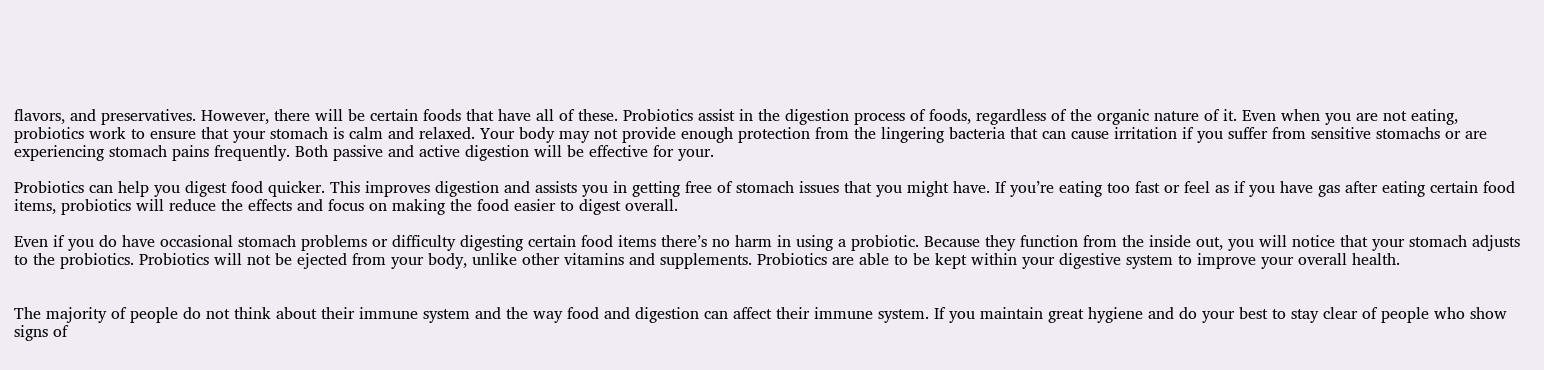flavors, and preservatives. However, there will be certain foods that have all of these. Probiotics assist in the digestion process of foods, regardless of the organic nature of it. Even when you are not eating, probiotics work to ensure that your stomach is calm and relaxed. Your body may not provide enough protection from the lingering bacteria that can cause irritation if you suffer from sensitive stomachs or are experiencing stomach pains frequently. Both passive and active digestion will be effective for your.

Probiotics can help you digest food quicker. This improves digestion and assists you in getting free of stomach issues that you might have. If you’re eating too fast or feel as if you have gas after eating certain food items, probiotics will reduce the effects and focus on making the food easier to digest overall.

Even if you do have occasional stomach problems or difficulty digesting certain food items there’s no harm in using a probiotic. Because they function from the inside out, you will notice that your stomach adjusts to the probiotics. Probiotics will not be ejected from your body, unlike other vitamins and supplements. Probiotics are able to be kept within your digestive system to improve your overall health.


The majority of people do not think about their immune system and the way food and digestion can affect their immune system. If you maintain great hygiene and do your best to stay clear of people who show signs of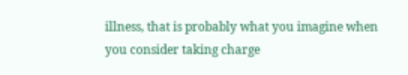illness, that is probably what you imagine when you consider taking charge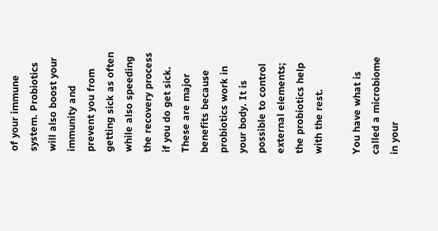of your immune system. Probiotics will also boost your immunity and prevent you from getting sick as often while also speeding the recovery process if you do get sick. These are major benefits because probiotics work in your body. It is possible to control external elements; the probiotics help with the rest.

You have what is called a microbiome in your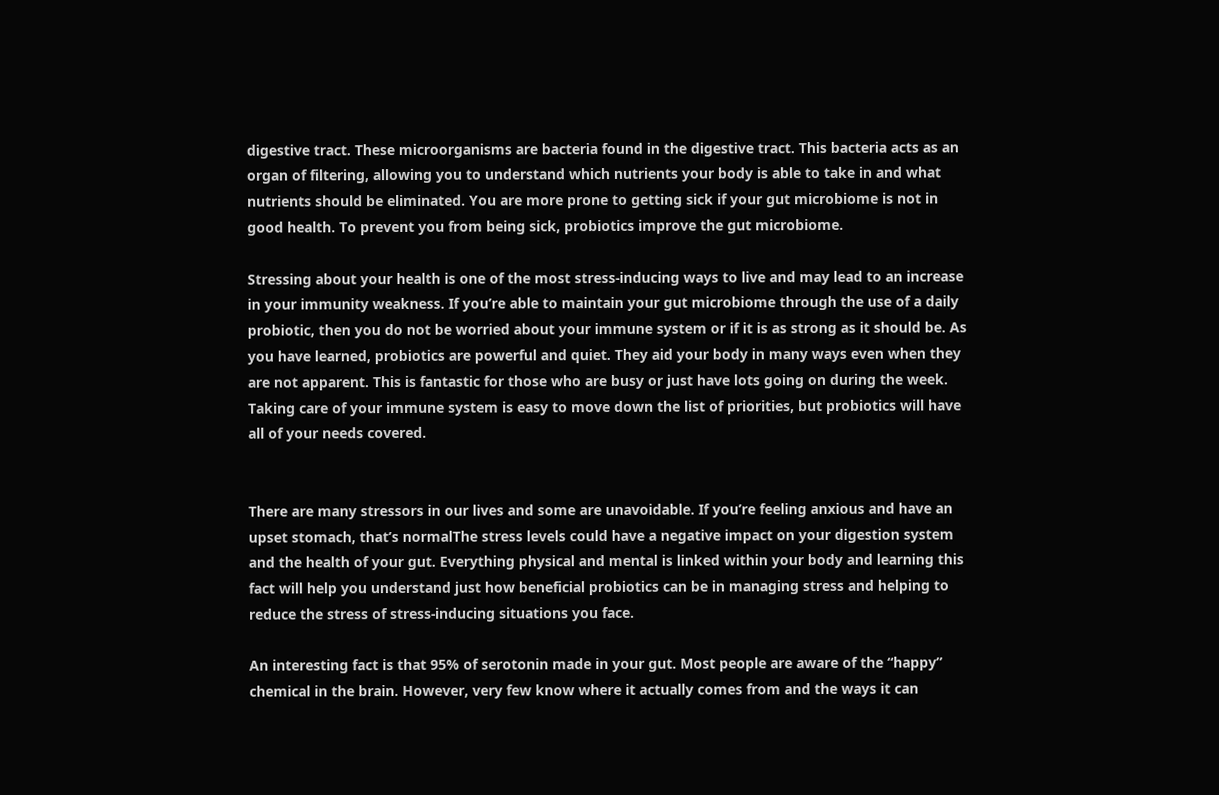digestive tract. These microorganisms are bacteria found in the digestive tract. This bacteria acts as an organ of filtering, allowing you to understand which nutrients your body is able to take in and what nutrients should be eliminated. You are more prone to getting sick if your gut microbiome is not in good health. To prevent you from being sick, probiotics improve the gut microbiome.

Stressing about your health is one of the most stress-inducing ways to live and may lead to an increase in your immunity weakness. If you’re able to maintain your gut microbiome through the use of a daily probiotic, then you do not be worried about your immune system or if it is as strong as it should be. As you have learned, probiotics are powerful and quiet. They aid your body in many ways even when they are not apparent. This is fantastic for those who are busy or just have lots going on during the week. Taking care of your immune system is easy to move down the list of priorities, but probiotics will have all of your needs covered.


There are many stressors in our lives and some are unavoidable. If you’re feeling anxious and have an upset stomach, that’s normalThe stress levels could have a negative impact on your digestion system and the health of your gut. Everything physical and mental is linked within your body and learning this fact will help you understand just how beneficial probiotics can be in managing stress and helping to reduce the stress of stress-inducing situations you face.

An interesting fact is that 95% of serotonin made in your gut. Most people are aware of the “happy” chemical in the brain. However, very few know where it actually comes from and the ways it can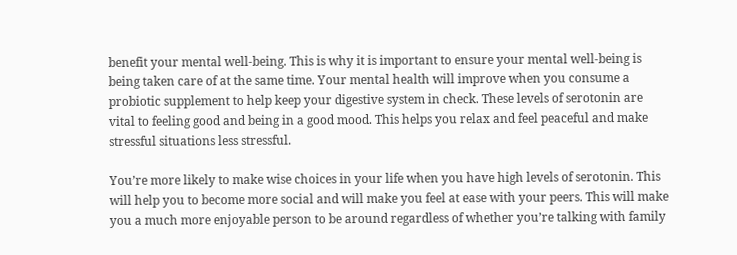benefit your mental well-being. This is why it is important to ensure your mental well-being is being taken care of at the same time. Your mental health will improve when you consume a probiotic supplement to help keep your digestive system in check. These levels of serotonin are vital to feeling good and being in a good mood. This helps you relax and feel peaceful and make stressful situations less stressful.

You’re more likely to make wise choices in your life when you have high levels of serotonin. This will help you to become more social and will make you feel at ease with your peers. This will make you a much more enjoyable person to be around regardless of whether you’re talking with family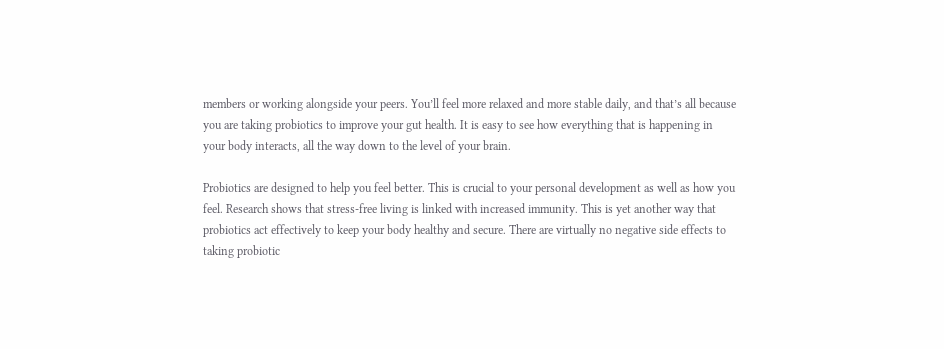members or working alongside your peers. You’ll feel more relaxed and more stable daily, and that’s all because you are taking probiotics to improve your gut health. It is easy to see how everything that is happening in your body interacts, all the way down to the level of your brain.

Probiotics are designed to help you feel better. This is crucial to your personal development as well as how you feel. Research shows that stress-free living is linked with increased immunity. This is yet another way that probiotics act effectively to keep your body healthy and secure. There are virtually no negative side effects to taking probiotic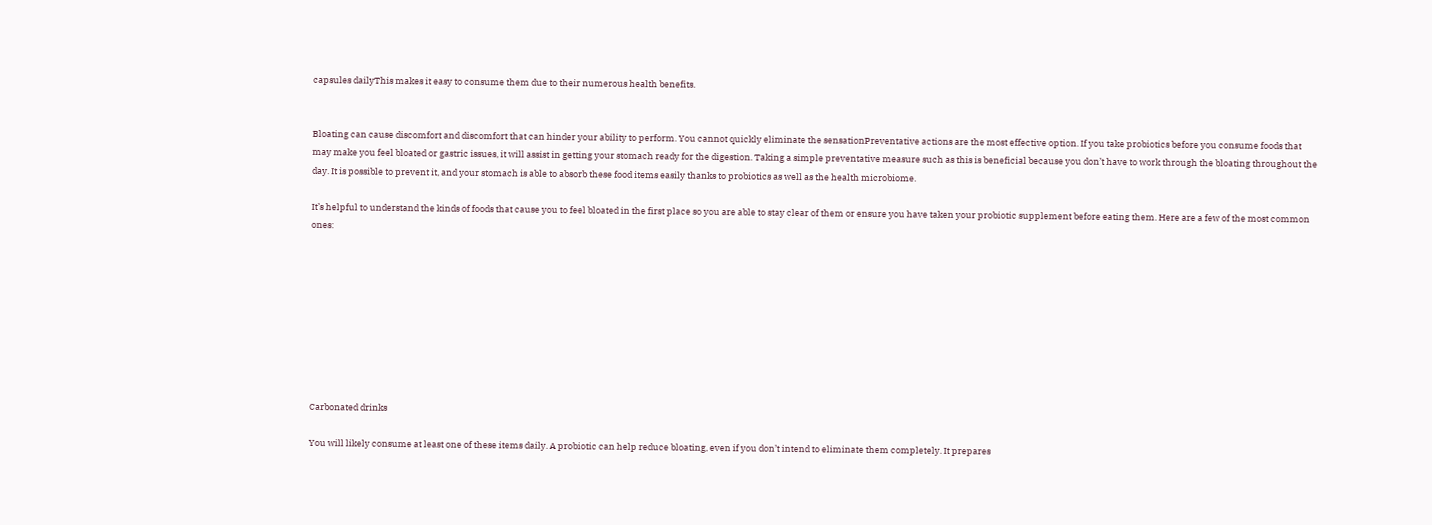capsules dailyThis makes it easy to consume them due to their numerous health benefits.


Bloating can cause discomfort and discomfort that can hinder your ability to perform. You cannot quickly eliminate the sensationPreventative actions are the most effective option. If you take probiotics before you consume foods that may make you feel bloated or gastric issues, it will assist in getting your stomach ready for the digestion. Taking a simple preventative measure such as this is beneficial because you don’t have to work through the bloating throughout the day. It is possible to prevent it, and your stomach is able to absorb these food items easily thanks to probiotics as well as the health microbiome.

It’s helpful to understand the kinds of foods that cause you to feel bloated in the first place so you are able to stay clear of them or ensure you have taken your probiotic supplement before eating them. Here are a few of the most common ones:









Carbonated drinks

You will likely consume at least one of these items daily. A probiotic can help reduce bloating, even if you don’t intend to eliminate them completely. It prepares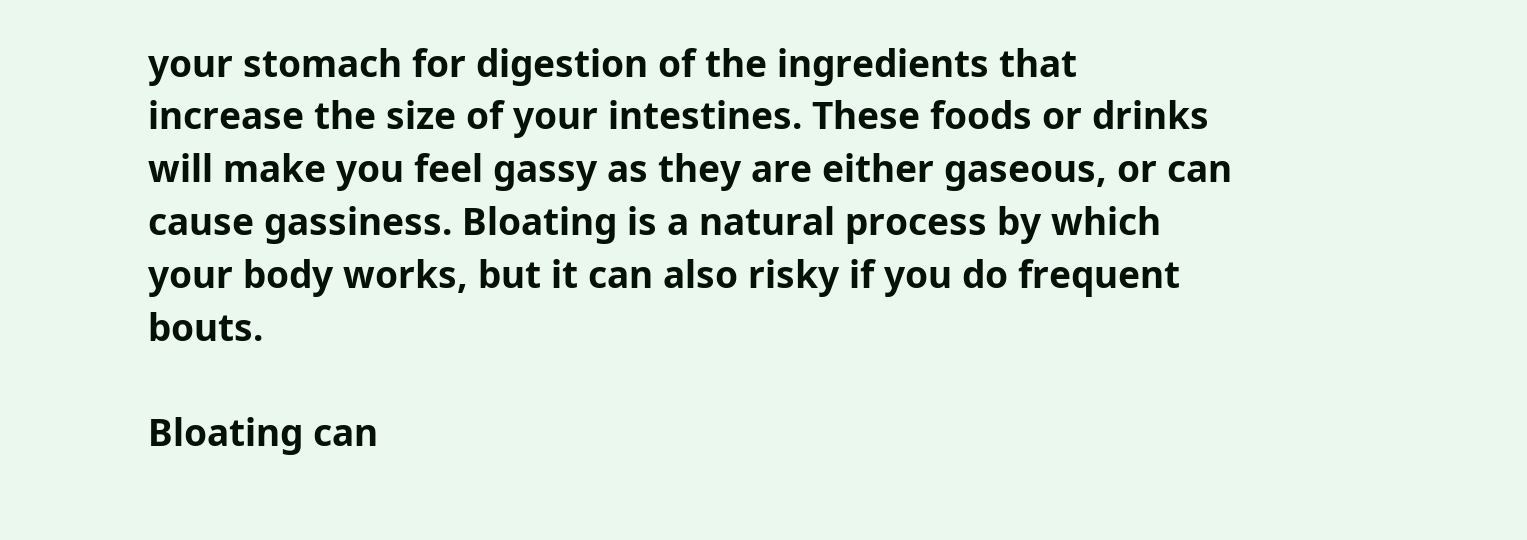your stomach for digestion of the ingredients that increase the size of your intestines. These foods or drinks will make you feel gassy as they are either gaseous, or can cause gassiness. Bloating is a natural process by which your body works, but it can also risky if you do frequent bouts.

Bloating can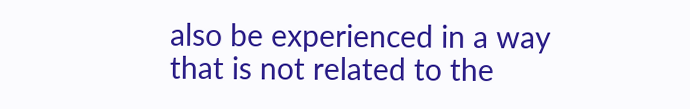also be experienced in a way that is not related to the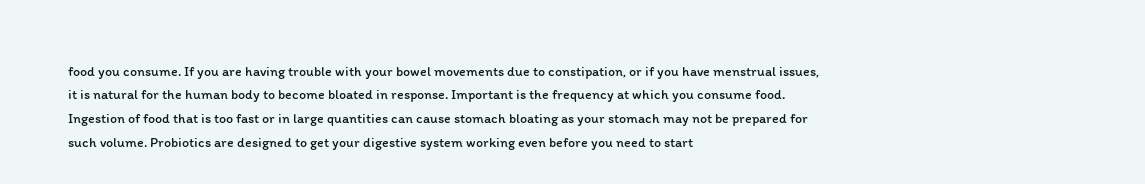food you consume. If you are having trouble with your bowel movements due to constipation, or if you have menstrual issues, it is natural for the human body to become bloated in response. Important is the frequency at which you consume food. Ingestion of food that is too fast or in large quantities can cause stomach bloating as your stomach may not be prepared for such volume. Probiotics are designed to get your digestive system working even before you need to start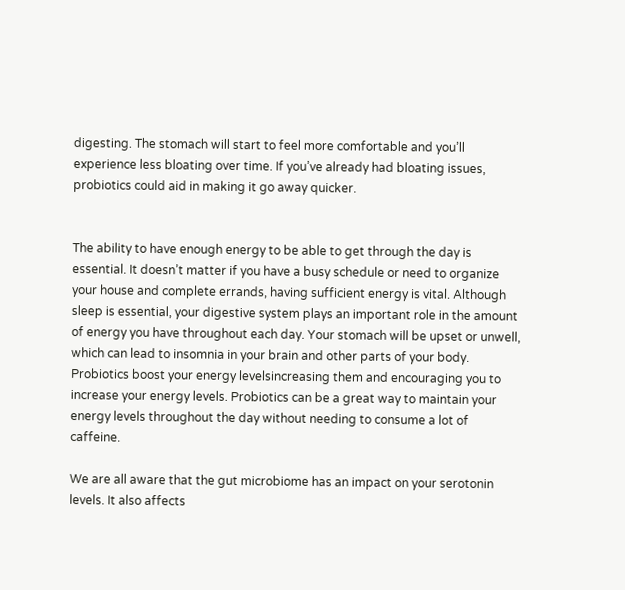digesting. The stomach will start to feel more comfortable and you’ll experience less bloating over time. If you’ve already had bloating issues, probiotics could aid in making it go away quicker.


The ability to have enough energy to be able to get through the day is essential. It doesn’t matter if you have a busy schedule or need to organize your house and complete errands, having sufficient energy is vital. Although sleep is essential, your digestive system plays an important role in the amount of energy you have throughout each day. Your stomach will be upset or unwell, which can lead to insomnia in your brain and other parts of your body. Probiotics boost your energy levelsincreasing them and encouraging you to increase your energy levels. Probiotics can be a great way to maintain your energy levels throughout the day without needing to consume a lot of caffeine.

We are all aware that the gut microbiome has an impact on your serotonin levels. It also affects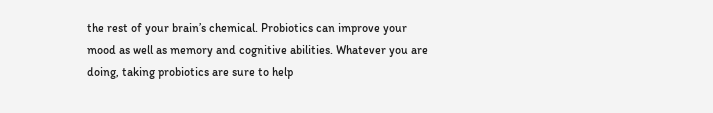the rest of your brain’s chemical. Probiotics can improve your mood as well as memory and cognitive abilities. Whatever you are doing, taking probiotics are sure to help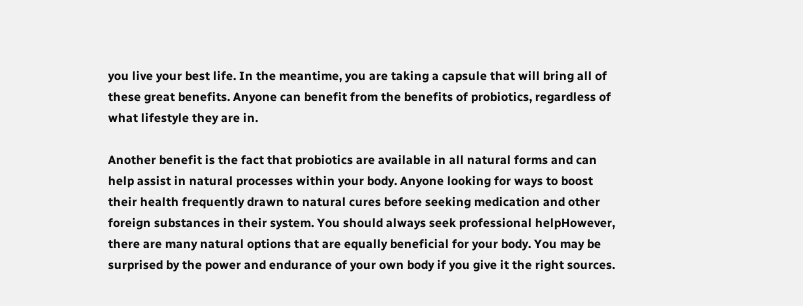you live your best life. In the meantime, you are taking a capsule that will bring all of these great benefits. Anyone can benefit from the benefits of probiotics, regardless of what lifestyle they are in.

Another benefit is the fact that probiotics are available in all natural forms and can help assist in natural processes within your body. Anyone looking for ways to boost their health frequently drawn to natural cures before seeking medication and other foreign substances in their system. You should always seek professional helpHowever, there are many natural options that are equally beneficial for your body. You may be surprised by the power and endurance of your own body if you give it the right sources.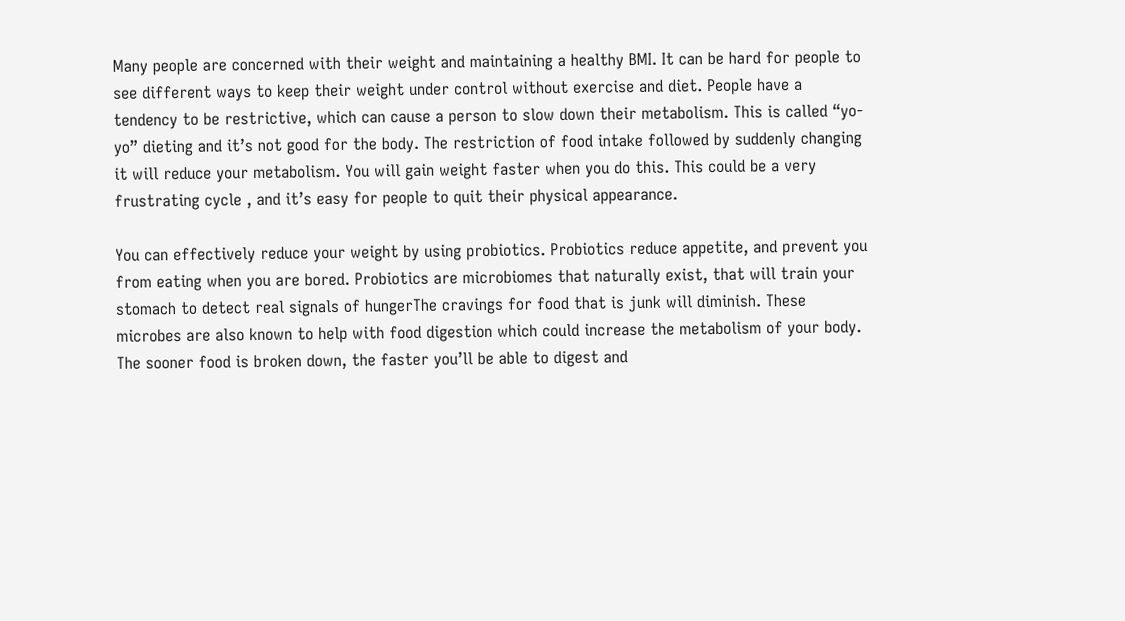Many people are concerned with their weight and maintaining a healthy BMI. It can be hard for people to see different ways to keep their weight under control without exercise and diet. People have a tendency to be restrictive, which can cause a person to slow down their metabolism. This is called “yo-yo” dieting and it’s not good for the body. The restriction of food intake followed by suddenly changing it will reduce your metabolism. You will gain weight faster when you do this. This could be a very frustrating cycle , and it’s easy for people to quit their physical appearance.

You can effectively reduce your weight by using probiotics. Probiotics reduce appetite, and prevent you from eating when you are bored. Probiotics are microbiomes that naturally exist, that will train your stomach to detect real signals of hungerThe cravings for food that is junk will diminish. These microbes are also known to help with food digestion which could increase the metabolism of your body. The sooner food is broken down, the faster you’ll be able to digest and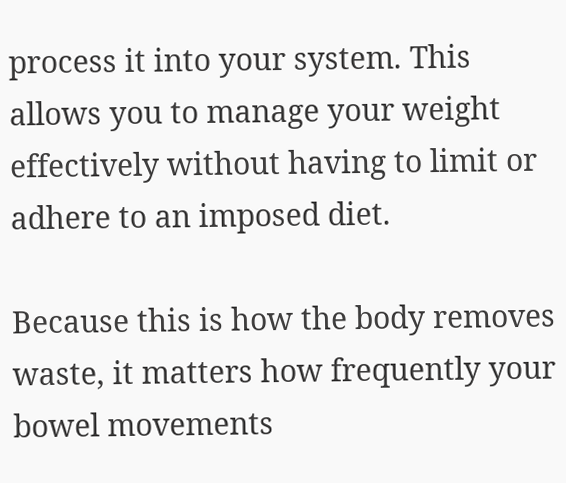process it into your system. This allows you to manage your weight effectively without having to limit or adhere to an imposed diet.

Because this is how the body removes waste, it matters how frequently your bowel movements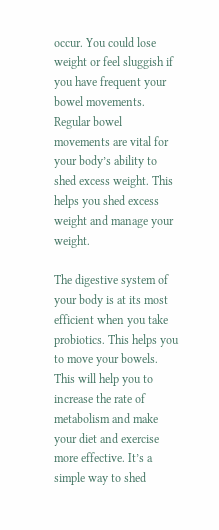occur. You could lose weight or feel sluggish if you have frequent your bowel movements. Regular bowel movements are vital for your body’s ability to shed excess weight. This helps you shed excess weight and manage your weight.

The digestive system of your body is at its most efficient when you take probiotics. This helps you to move your bowels. This will help you to increase the rate of metabolism and make your diet and exercise more effective. It’s a simple way to shed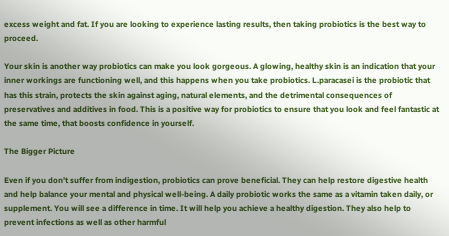excess weight and fat. If you are looking to experience lasting results, then taking probiotics is the best way to proceed.

Your skin is another way probiotics can make you look gorgeous. A glowing, healthy skin is an indication that your inner workings are functioning well, and this happens when you take probiotics. L.paracasei is the probiotic that has this strain, protects the skin against aging, natural elements, and the detrimental consequences of preservatives and additives in food. This is a positive way for probiotics to ensure that you look and feel fantastic at the same time, that boosts confidence in yourself.

The Bigger Picture

Even if you don’t suffer from indigestion, probiotics can prove beneficial. They can help restore digestive health and help balance your mental and physical well-being. A daily probiotic works the same as a vitamin taken daily, or supplement. You will see a difference in time. It will help you achieve a healthy digestion. They also help to prevent infections as well as other harmful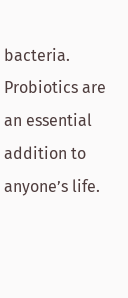bacteria. Probiotics are an essential addition to anyone’s life.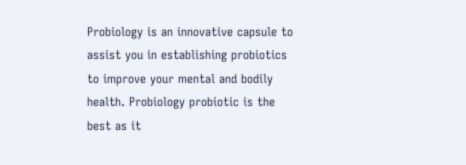Probiology is an innovative capsule to assist you in establishing probiotics to improve your mental and bodily health. Probiology probiotic is the best as it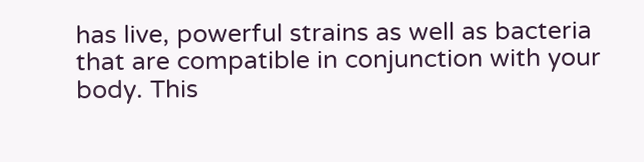has live, powerful strains as well as bacteria that are compatible in conjunction with your body. This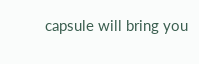capsule will bring you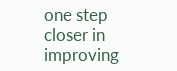one step closer in improving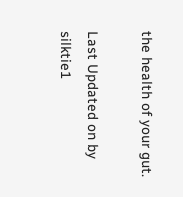the health of your gut.

Last Updated on by silktie1